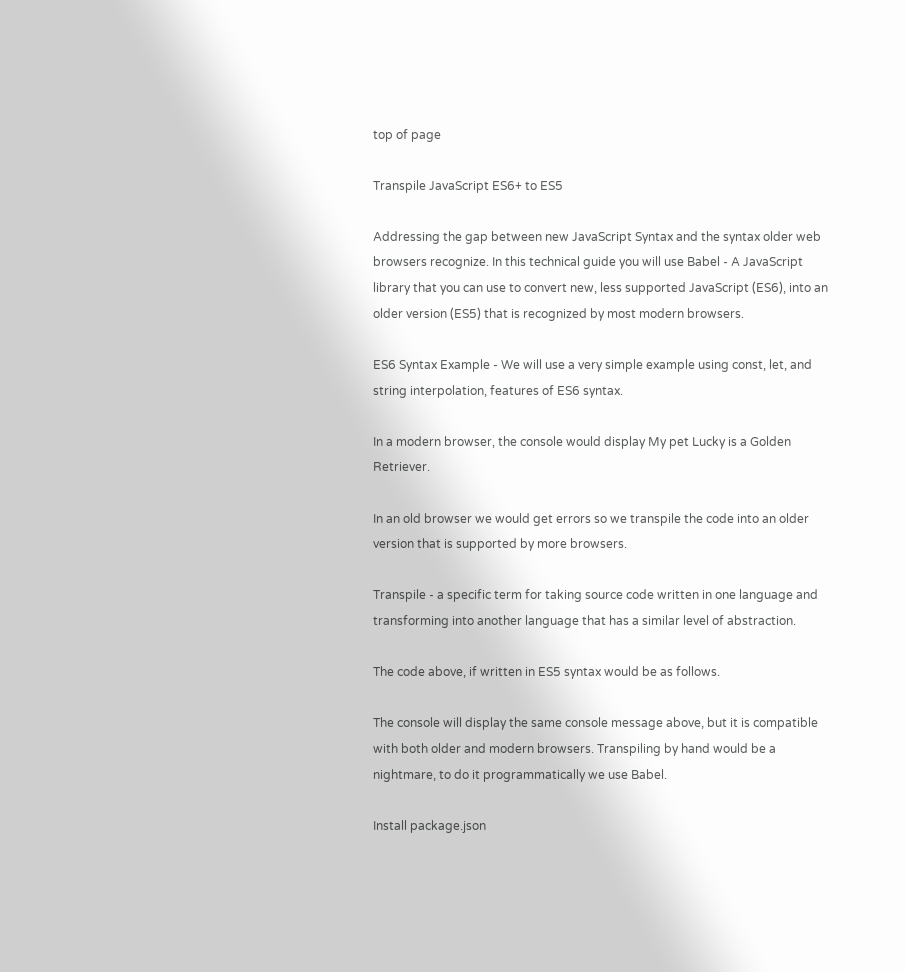top of page

Transpile JavaScript ES6+ to ES5

Addressing the gap between new JavaScript Syntax and the syntax older web browsers recognize. In this technical guide you will use Babel - A JavaScript library that you can use to convert new, less supported JavaScript (ES6), into an older version (ES5) that is recognized by most modern browsers.

ES6 Syntax Example - We will use a very simple example using const, let, and string interpolation, features of ES6 syntax.

In a modern browser, the console would display My pet Lucky is a Golden Retriever.

In an old browser we would get errors so we transpile the code into an older version that is supported by more browsers.

Transpile - a specific term for taking source code written in one language and transforming into another language that has a similar level of abstraction.

The code above, if written in ES5 syntax would be as follows.

The console will display the same console message above, but it is compatible with both older and modern browsers. Transpiling by hand would be a nightmare, to do it programmatically we use Babel.

Install package.json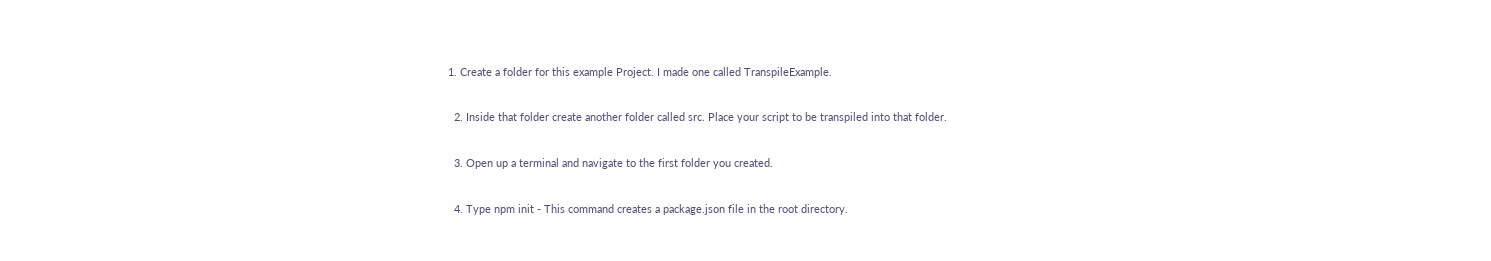1. Create a folder for this example Project. I made one called TranspileExample.

  2. Inside that folder create another folder called src. Place your script to be transpiled into that folder.

  3. Open up a terminal and navigate to the first folder you created.

  4. Type npm init - This command creates a package.json file in the root directory.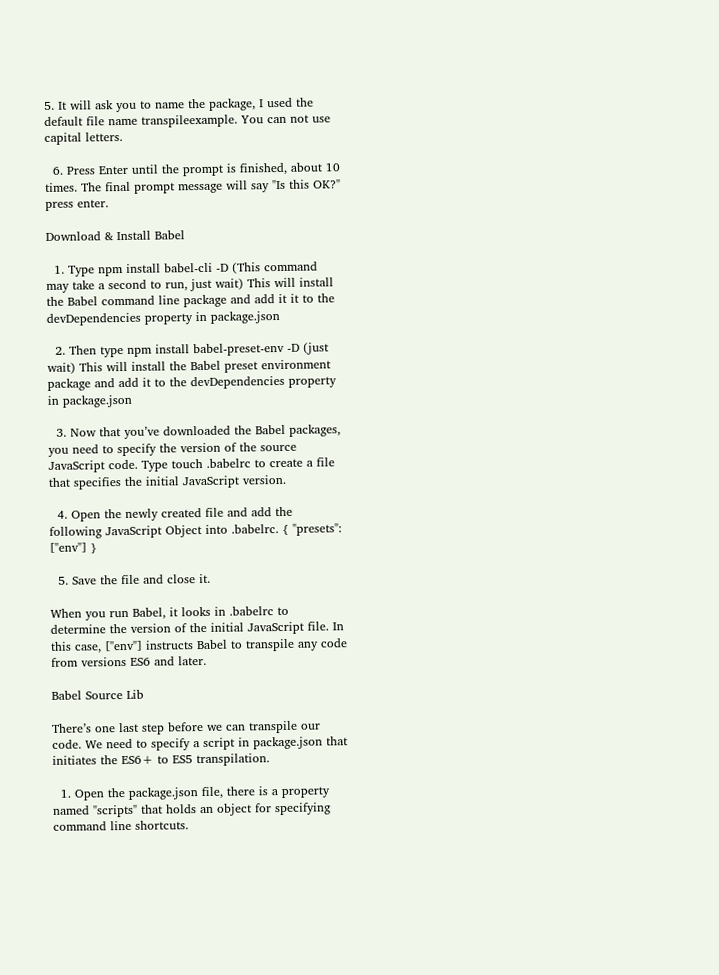5. It will ask you to name the package, I used the default file name transpileexample. You can not use capital letters.

  6. Press Enter until the prompt is finished, about 10 times. The final prompt message will say "Is this OK?" press enter.

Download & Install Babel

  1. Type npm install babel-cli -D (This command may take a second to run, just wait) This will install the Babel command line package and add it it to the devDependencies property in package.json

  2. Then type npm install babel-preset-env -D (just wait) This will install the Babel preset environment package and add it to the devDependencies property in package.json

  3. Now that you’ve downloaded the Babel packages, you need to specify the version of the source JavaScript code. Type touch .babelrc to create a file that specifies the initial JavaScript version.

  4. Open the newly created file and add the following JavaScript Object into .babelrc. { "presets": ["env"] }

  5. Save the file and close it.

When you run Babel, it looks in .babelrc to determine the version of the initial JavaScript file. In this case, ["env"] instructs Babel to transpile any code from versions ES6 and later.

Babel Source Lib

There’s one last step before we can transpile our code. We need to specify a script in package.json that initiates the ES6+ to ES5 transpilation.

  1. Open the package.json file, there is a property named "scripts" that holds an object for specifying command line shortcuts.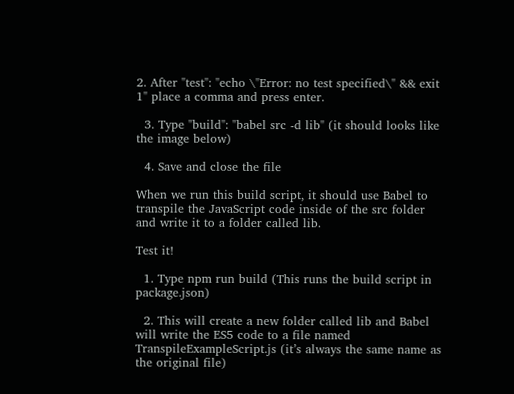2. After "test": "echo \"Error: no test specified\" && exit 1" place a comma and press enter.

  3. Type "build": "babel src -d lib" (it should looks like the image below)

  4. Save and close the file

When we run this build script, it should use Babel to transpile the JavaScript code inside of the src folder and write it to a folder called lib.

Test it!

  1. Type npm run build (This runs the build script in package.json)

  2. This will create a new folder called lib and Babel will write the ES5 code to a file named TranspileExampleScript.js (it’s always the same name as the original file)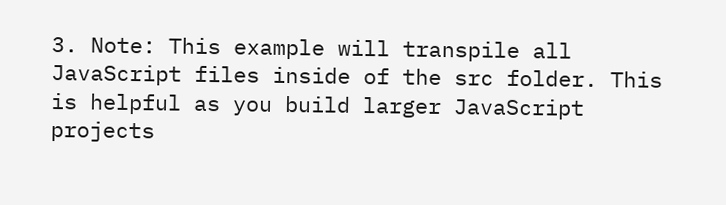3. Note: This example will transpile all JavaScript files inside of the src folder. This is helpful as you build larger JavaScript projects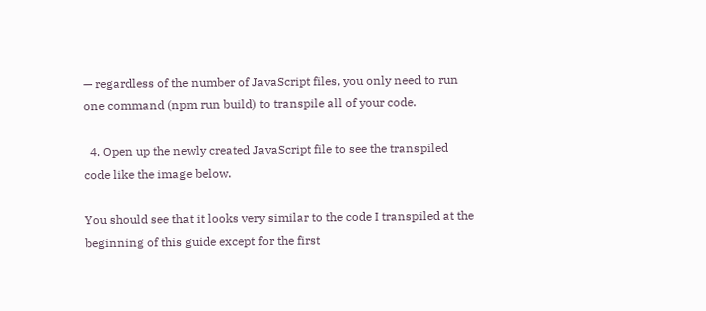— regardless of the number of JavaScript files, you only need to run one command (npm run build) to transpile all of your code.

  4. Open up the newly created JavaScript file to see the transpiled code like the image below.

You should see that it looks very similar to the code I transpiled at the beginning of this guide except for the first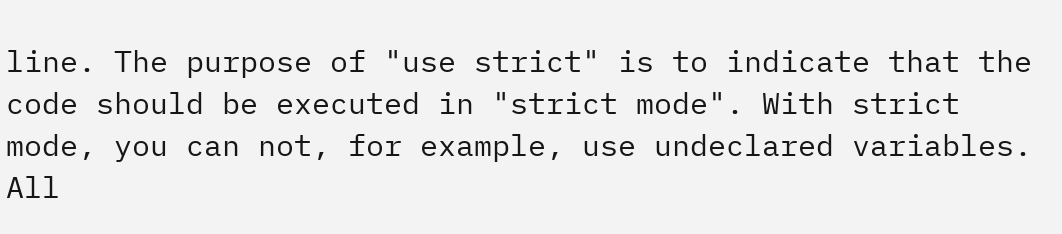line. The purpose of "use strict" is to indicate that the code should be executed in "strict mode". With strict mode, you can not, for example, use undeclared variables. All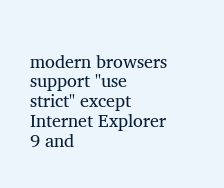modern browsers support "use strict" except Internet Explorer 9 and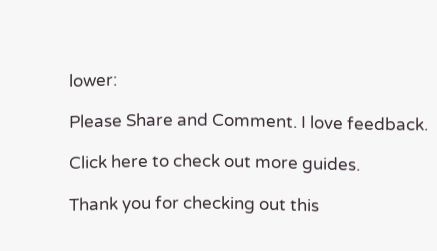lower:

Please Share and Comment. I love feedback.

Click here to check out more guides.

Thank you for checking out this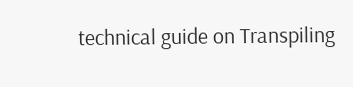technical guide on Transpiling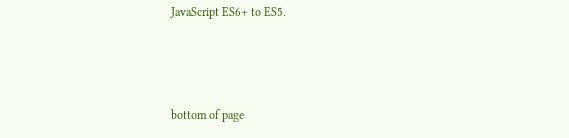JavaScript ES6+ to ES5.



bottom of page